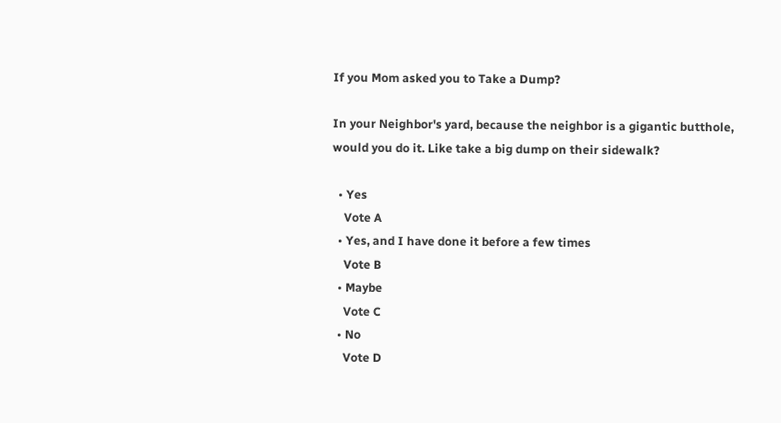If you Mom asked you to Take a Dump?

In your Neighbor's yard, because the neighbor is a gigantic butthole, would you do it. Like take a big dump on their sidewalk?

  • Yes
    Vote A
  • Yes, and I have done it before a few times
    Vote B
  • Maybe
    Vote C
  • No
    Vote D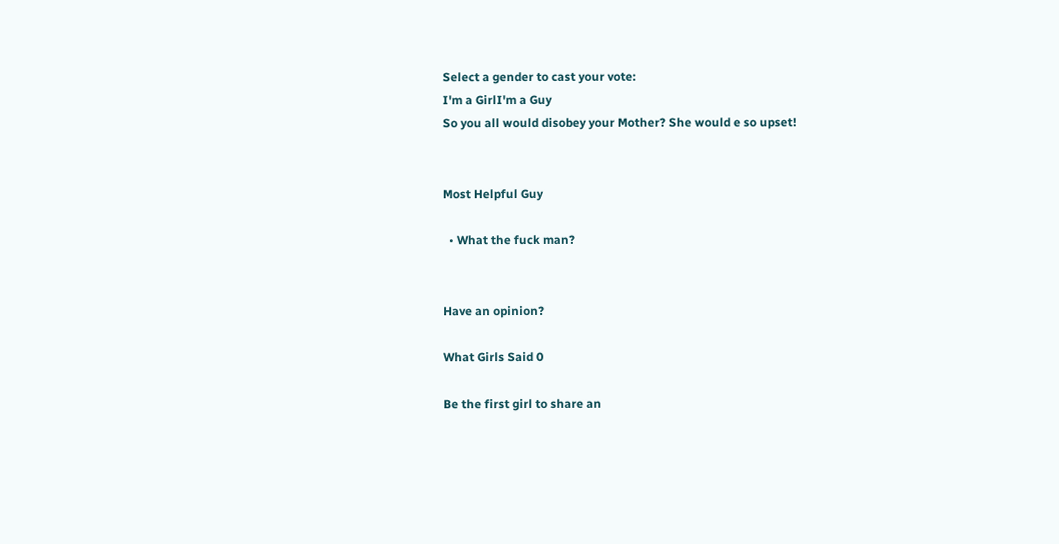Select a gender to cast your vote:
I'm a GirlI'm a Guy
So you all would disobey your Mother? She would e so upset!


Most Helpful Guy

  • What the fuck man?


Have an opinion?

What Girls Said 0

Be the first girl to share an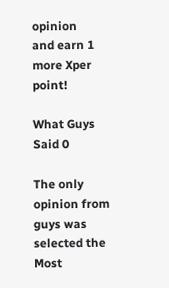opinion
and earn 1 more Xper point!

What Guys Said 0

The only opinion from guys was selected the Most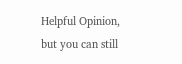Helpful Opinion, but you can still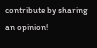contribute by sharing an opinion!